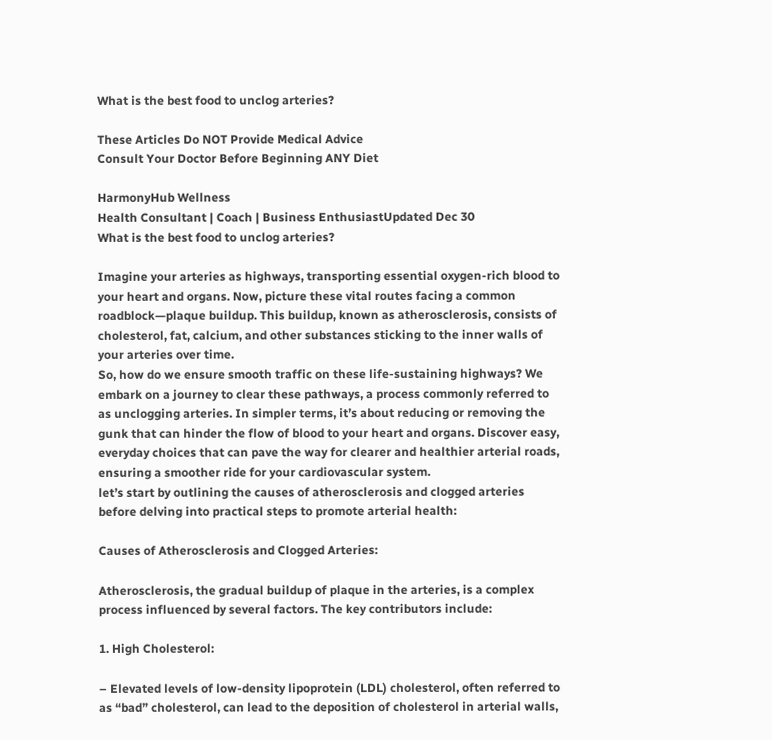What is the best food to unclog arteries?

These Articles Do NOT Provide Medical Advice
Consult Your Doctor Before Beginning ANY Diet

HarmonyHub Wellness
Health Consultant | Coach | Business EnthusiastUpdated Dec 30
What is the best food to unclog arteries?

Imagine your arteries as highways, transporting essential oxygen-rich blood to your heart and organs. Now, picture these vital routes facing a common roadblock—plaque buildup. This buildup, known as atherosclerosis, consists of cholesterol, fat, calcium, and other substances sticking to the inner walls of your arteries over time.
So, how do we ensure smooth traffic on these life-sustaining highways? We embark on a journey to clear these pathways, a process commonly referred to as unclogging arteries. In simpler terms, it’s about reducing or removing the gunk that can hinder the flow of blood to your heart and organs. Discover easy, everyday choices that can pave the way for clearer and healthier arterial roads, ensuring a smoother ride for your cardiovascular system.
let’s start by outlining the causes of atherosclerosis and clogged arteries before delving into practical steps to promote arterial health:

Causes of Atherosclerosis and Clogged Arteries:

Atherosclerosis, the gradual buildup of plaque in the arteries, is a complex process influenced by several factors. The key contributors include:

1. High Cholesterol:

– Elevated levels of low-density lipoprotein (LDL) cholesterol, often referred to as “bad” cholesterol, can lead to the deposition of cholesterol in arterial walls,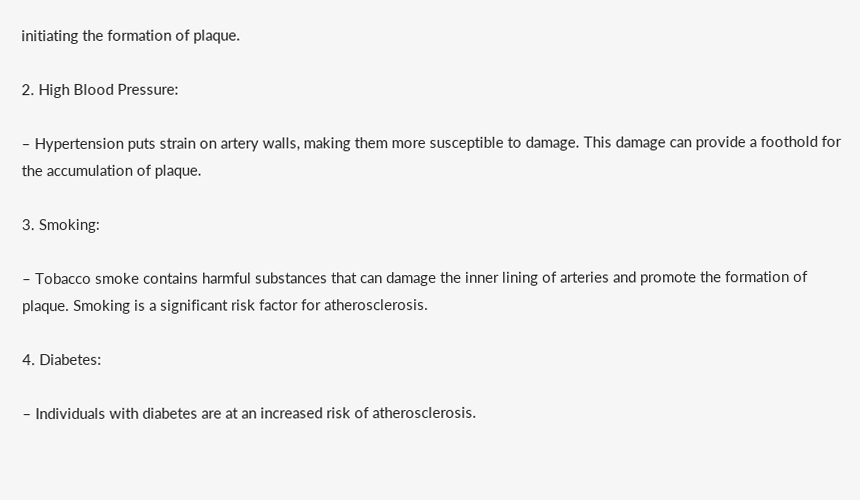initiating the formation of plaque.

2. High Blood Pressure:

– Hypertension puts strain on artery walls, making them more susceptible to damage. This damage can provide a foothold for the accumulation of plaque.

3. Smoking:

– Tobacco smoke contains harmful substances that can damage the inner lining of arteries and promote the formation of plaque. Smoking is a significant risk factor for atherosclerosis.

4. Diabetes:

– Individuals with diabetes are at an increased risk of atherosclerosis.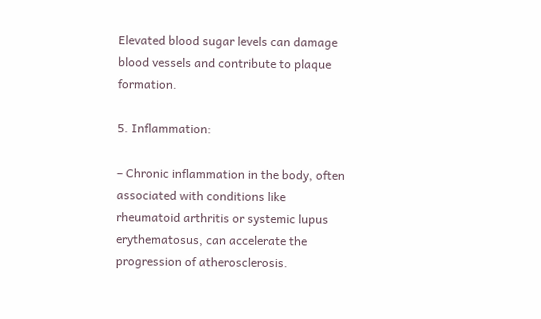Elevated blood sugar levels can damage blood vessels and contribute to plaque formation.

5. Inflammation:

– Chronic inflammation in the body, often associated with conditions like rheumatoid arthritis or systemic lupus erythematosus, can accelerate the progression of atherosclerosis.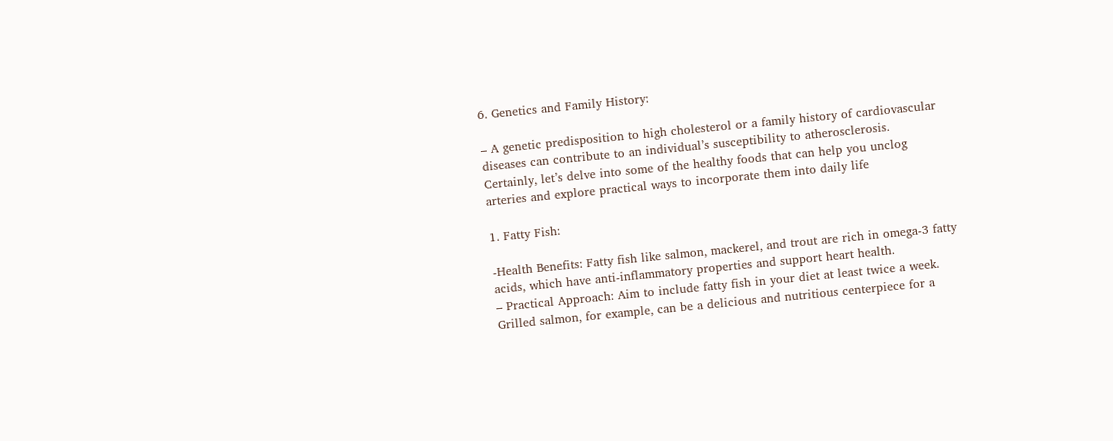6. Genetics and Family History:

– A genetic predisposition to high cholesterol or a family history of cardiovascular diseases can contribute to an individual’s susceptibility to atherosclerosis.
Certainly, let’s delve into some of the healthy foods that can help you unclog arteries and explore practical ways to incorporate them into daily life

1. Fatty Fish:

-Health Benefits: Fatty fish like salmon, mackerel, and trout are rich in omega-3 fatty acids, which have anti-inflammatory properties and support heart health.
– Practical Approach: Aim to include fatty fish in your diet at least twice a week. Grilled salmon, for example, can be a delicious and nutritious centerpiece for a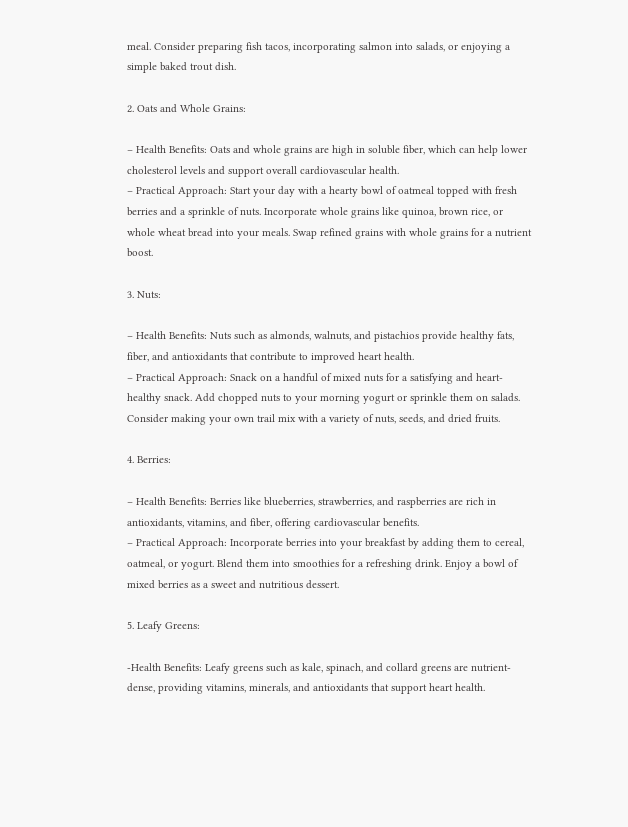meal. Consider preparing fish tacos, incorporating salmon into salads, or enjoying a simple baked trout dish.

2. Oats and Whole Grains:

– Health Benefits: Oats and whole grains are high in soluble fiber, which can help lower cholesterol levels and support overall cardiovascular health.
– Practical Approach: Start your day with a hearty bowl of oatmeal topped with fresh berries and a sprinkle of nuts. Incorporate whole grains like quinoa, brown rice, or whole wheat bread into your meals. Swap refined grains with whole grains for a nutrient boost.

3. Nuts:

– Health Benefits: Nuts such as almonds, walnuts, and pistachios provide healthy fats, fiber, and antioxidants that contribute to improved heart health.
– Practical Approach: Snack on a handful of mixed nuts for a satisfying and heart-healthy snack. Add chopped nuts to your morning yogurt or sprinkle them on salads. Consider making your own trail mix with a variety of nuts, seeds, and dried fruits.

4. Berries:

– Health Benefits: Berries like blueberries, strawberries, and raspberries are rich in antioxidants, vitamins, and fiber, offering cardiovascular benefits.
– Practical Approach: Incorporate berries into your breakfast by adding them to cereal, oatmeal, or yogurt. Blend them into smoothies for a refreshing drink. Enjoy a bowl of mixed berries as a sweet and nutritious dessert.

5. Leafy Greens:

-Health Benefits: Leafy greens such as kale, spinach, and collard greens are nutrient-dense, providing vitamins, minerals, and antioxidants that support heart health.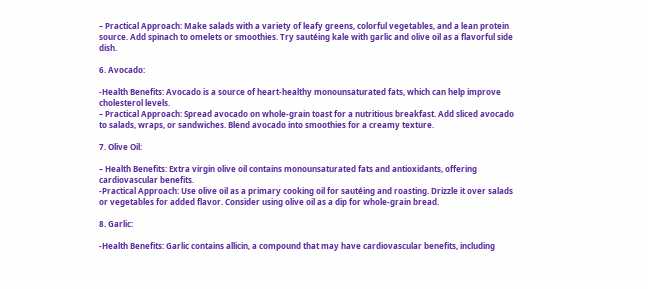– Practical Approach: Make salads with a variety of leafy greens, colorful vegetables, and a lean protein source. Add spinach to omelets or smoothies. Try sautéing kale with garlic and olive oil as a flavorful side dish.

6. Avocado:

-Health Benefits: Avocado is a source of heart-healthy monounsaturated fats, which can help improve cholesterol levels.
– Practical Approach: Spread avocado on whole-grain toast for a nutritious breakfast. Add sliced avocado to salads, wraps, or sandwiches. Blend avocado into smoothies for a creamy texture.

7. Olive Oil:

– Health Benefits: Extra virgin olive oil contains monounsaturated fats and antioxidants, offering cardiovascular benefits.
-Practical Approach: Use olive oil as a primary cooking oil for sautéing and roasting. Drizzle it over salads or vegetables for added flavor. Consider using olive oil as a dip for whole-grain bread.

8. Garlic:

-Health Benefits: Garlic contains allicin, a compound that may have cardiovascular benefits, including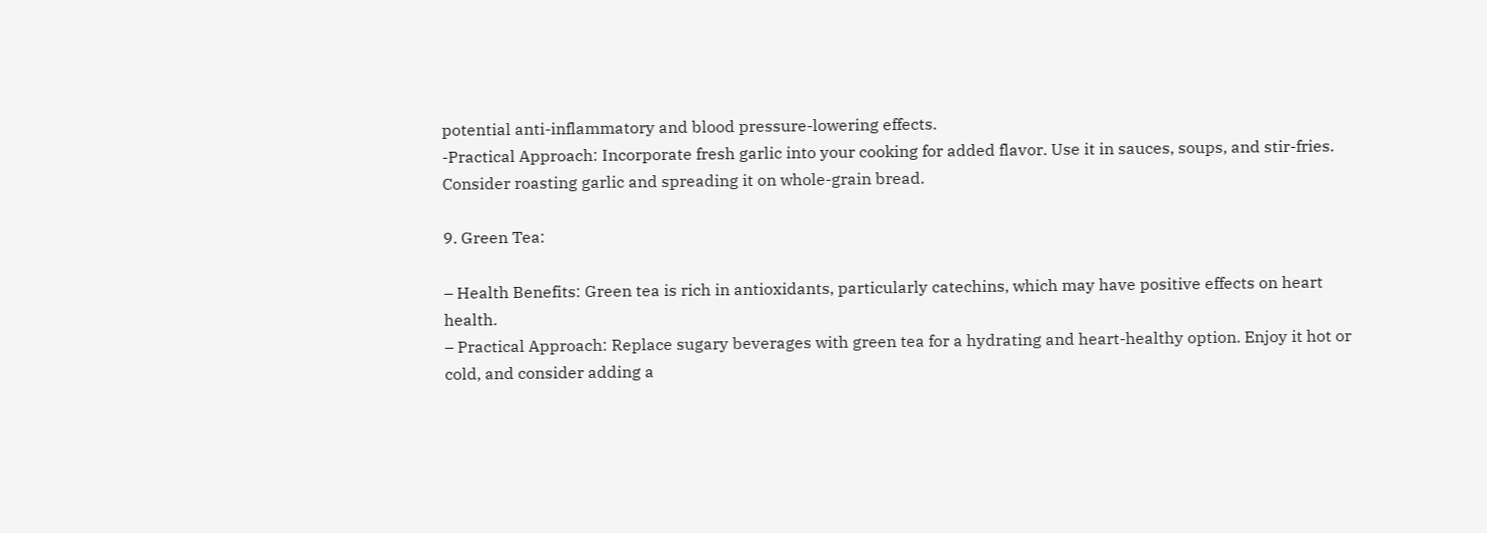potential anti-inflammatory and blood pressure-lowering effects.
-Practical Approach: Incorporate fresh garlic into your cooking for added flavor. Use it in sauces, soups, and stir-fries. Consider roasting garlic and spreading it on whole-grain bread.

9. Green Tea:

– Health Benefits: Green tea is rich in antioxidants, particularly catechins, which may have positive effects on heart health.
– Practical Approach: Replace sugary beverages with green tea for a hydrating and heart-healthy option. Enjoy it hot or cold, and consider adding a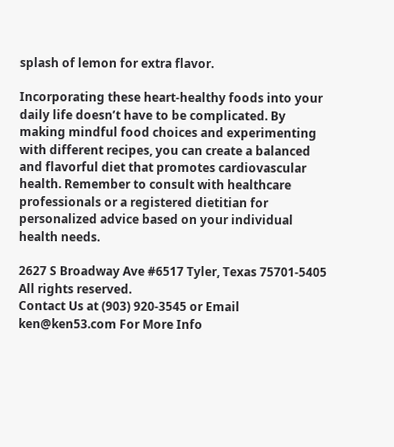splash of lemon for extra flavor.

Incorporating these heart-healthy foods into your daily life doesn’t have to be complicated. By making mindful food choices and experimenting with different recipes, you can create a balanced and flavorful diet that promotes cardiovascular health. Remember to consult with healthcare professionals or a registered dietitian for personalized advice based on your individual health needs.

2627 S Broadway Ave #6517 Tyler, Texas 75701-5405
All rights reserved.
Contact Us at (903) 920-3545 or Email ken@ken53.com For More Info